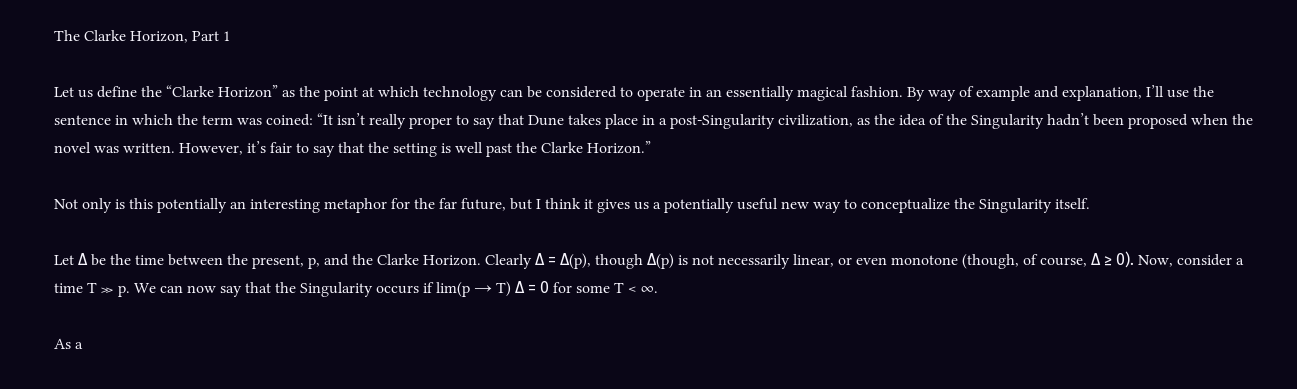The Clarke Horizon, Part 1

Let us define the “Clarke Horizon” as the point at which technology can be considered to operate in an essentially magical fashion. By way of example and explanation, I’ll use the sentence in which the term was coined: “It isn’t really proper to say that Dune takes place in a post-Singularity civilization, as the idea of the Singularity hadn’t been proposed when the novel was written. However, it’s fair to say that the setting is well past the Clarke Horizon.”

Not only is this potentially an interesting metaphor for the far future, but I think it gives us a potentially useful new way to conceptualize the Singularity itself.

Let Δ be the time between the present, p, and the Clarke Horizon. Clearly Δ = Δ(p), though Δ(p) is not necessarily linear, or even monotone (though, of course, Δ ≥ 0). Now, consider a time T ≫ p. We can now say that the Singularity occurs if lim(p → T) Δ = 0 for some T < ∞.

As a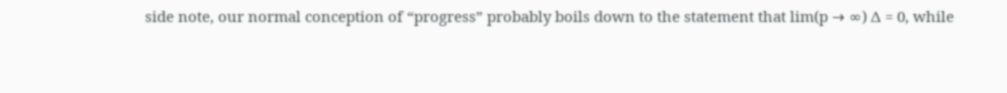side note, our normal conception of “progress” probably boils down to the statement that lim(p → ∞) Δ = 0, while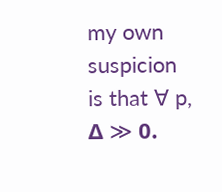my own suspicion is that ∀ p, Δ ≫ 0.